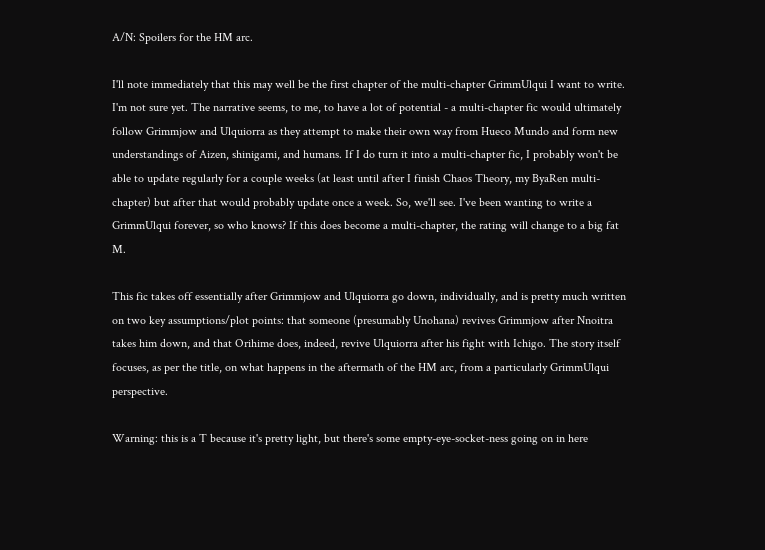A/N: Spoilers for the HM arc.

I'll note immediately that this may well be the first chapter of the multi-chapter GrimmUlqui I want to write. I'm not sure yet. The narrative seems, to me, to have a lot of potential - a multi-chapter fic would ultimately follow Grimmjow and Ulquiorra as they attempt to make their own way from Hueco Mundo and form new understandings of Aizen, shinigami, and humans. If I do turn it into a multi-chapter fic, I probably won't be able to update regularly for a couple weeks (at least until after I finish Chaos Theory, my ByaRen multi-chapter) but after that would probably update once a week. So, we'll see. I've been wanting to write a GrimmUlqui forever, so who knows? If this does become a multi-chapter, the rating will change to a big fat M.

This fic takes off essentially after Grimmjow and Ulquiorra go down, individually, and is pretty much written on two key assumptions/plot points: that someone (presumably Unohana) revives Grimmjow after Nnoitra takes him down, and that Orihime does, indeed, revive Ulquiorra after his fight with Ichigo. The story itself focuses, as per the title, on what happens in the aftermath of the HM arc, from a particularly GrimmUlqui perspective.

Warning: this is a T because it's pretty light, but there's some empty-eye-socket-ness going on in here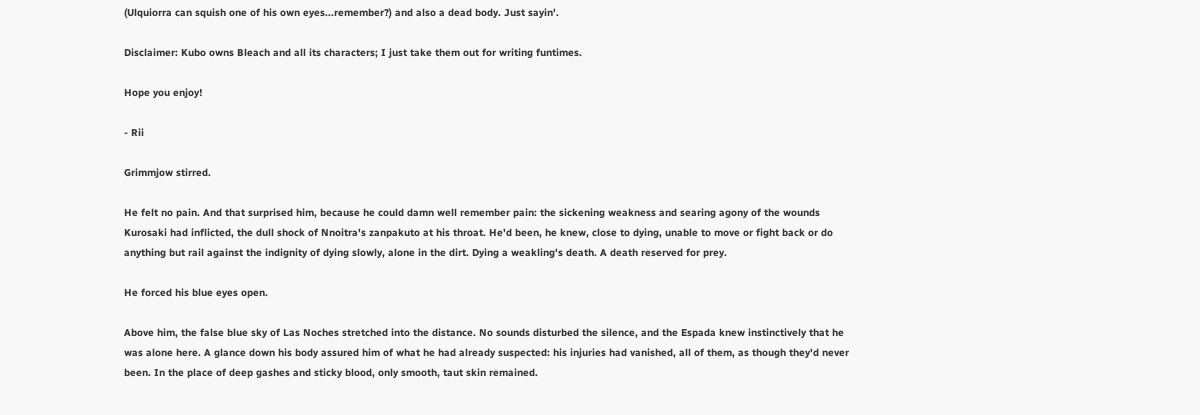(Ulquiorra can squish one of his own eyes...remember?) and also a dead body. Just sayin'.

Disclaimer: Kubo owns Bleach and all its characters; I just take them out for writing funtimes.

Hope you enjoy!

- Rii

Grimmjow stirred.

He felt no pain. And that surprised him, because he could damn well remember pain: the sickening weakness and searing agony of the wounds Kurosaki had inflicted, the dull shock of Nnoitra's zanpakuto at his throat. He'd been, he knew, close to dying, unable to move or fight back or do anything but rail against the indignity of dying slowly, alone in the dirt. Dying a weakling's death. A death reserved for prey.

He forced his blue eyes open.

Above him, the false blue sky of Las Noches stretched into the distance. No sounds disturbed the silence, and the Espada knew instinctively that he was alone here. A glance down his body assured him of what he had already suspected: his injuries had vanished, all of them, as though they'd never been. In the place of deep gashes and sticky blood, only smooth, taut skin remained.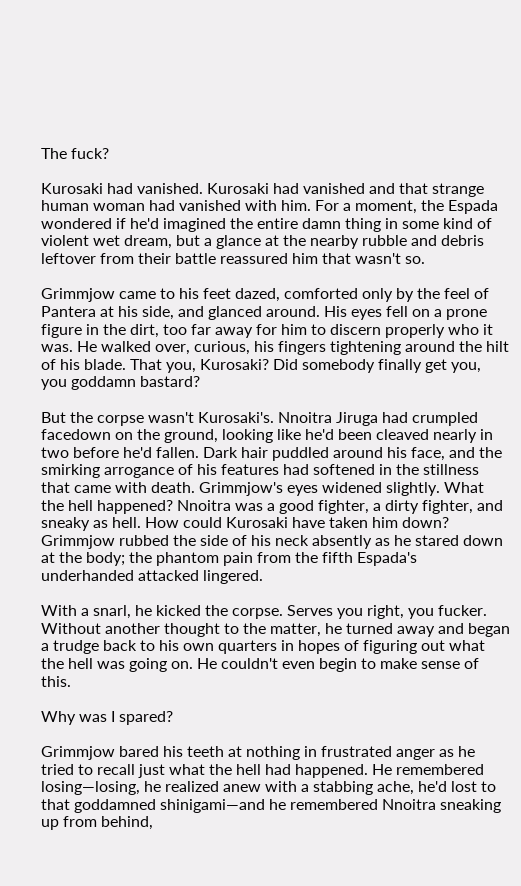The fuck?

Kurosaki had vanished. Kurosaki had vanished and that strange human woman had vanished with him. For a moment, the Espada wondered if he'd imagined the entire damn thing in some kind of violent wet dream, but a glance at the nearby rubble and debris leftover from their battle reassured him that wasn't so.

Grimmjow came to his feet dazed, comforted only by the feel of Pantera at his side, and glanced around. His eyes fell on a prone figure in the dirt, too far away for him to discern properly who it was. He walked over, curious, his fingers tightening around the hilt of his blade. That you, Kurosaki? Did somebody finally get you, you goddamn bastard?

But the corpse wasn't Kurosaki's. Nnoitra Jiruga had crumpled facedown on the ground, looking like he'd been cleaved nearly in two before he'd fallen. Dark hair puddled around his face, and the smirking arrogance of his features had softened in the stillness that came with death. Grimmjow's eyes widened slightly. What the hell happened? Nnoitra was a good fighter, a dirty fighter, and sneaky as hell. How could Kurosaki have taken him down? Grimmjow rubbed the side of his neck absently as he stared down at the body; the phantom pain from the fifth Espada's underhanded attacked lingered.

With a snarl, he kicked the corpse. Serves you right, you fucker. Without another thought to the matter, he turned away and began a trudge back to his own quarters in hopes of figuring out what the hell was going on. He couldn't even begin to make sense of this.

Why was I spared?

Grimmjow bared his teeth at nothing in frustrated anger as he tried to recall just what the hell had happened. He remembered losing—losing, he realized anew with a stabbing ache, he'd lost to that goddamned shinigami—and he remembered Nnoitra sneaking up from behind,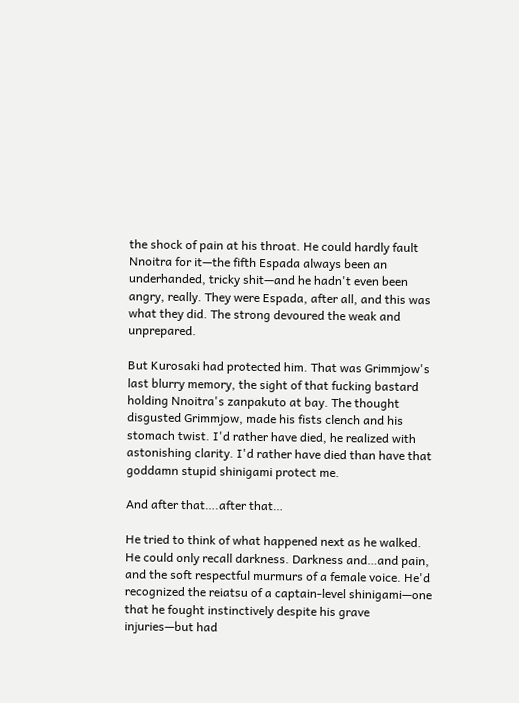the shock of pain at his throat. He could hardly fault Nnoitra for it—the fifth Espada always been an underhanded, tricky shit—and he hadn't even been angry, really. They were Espada, after all, and this was what they did. The strong devoured the weak and unprepared.

But Kurosaki had protected him. That was Grimmjow's last blurry memory, the sight of that fucking bastard holding Nnoitra's zanpakuto at bay. The thought disgusted Grimmjow, made his fists clench and his stomach twist. I'd rather have died, he realized with astonishing clarity. I'd rather have died than have that goddamn stupid shinigami protect me.

And after that….after that…

He tried to think of what happened next as he walked. He could only recall darkness. Darkness and…and pain, and the soft respectful murmurs of a female voice. He'd recognized the reiatsu of a captain-level shinigami—one that he fought instinctively despite his grave injuries—but had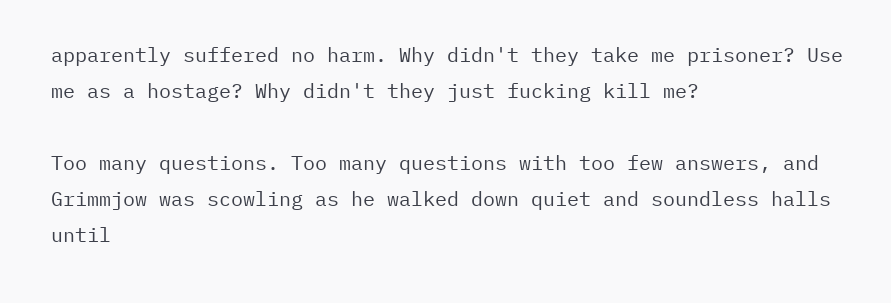apparently suffered no harm. Why didn't they take me prisoner? Use me as a hostage? Why didn't they just fucking kill me?

Too many questions. Too many questions with too few answers, and Grimmjow was scowling as he walked down quiet and soundless halls until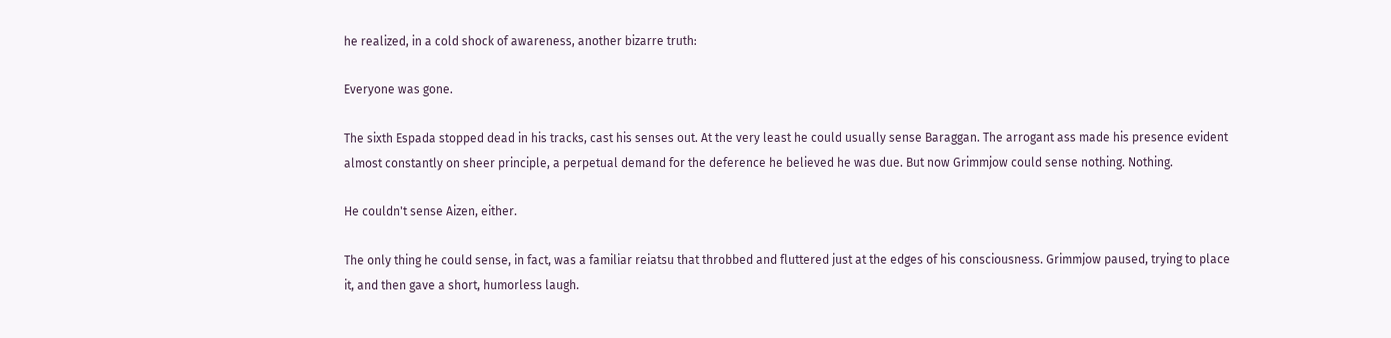he realized, in a cold shock of awareness, another bizarre truth:

Everyone was gone.

The sixth Espada stopped dead in his tracks, cast his senses out. At the very least he could usually sense Baraggan. The arrogant ass made his presence evident almost constantly on sheer principle, a perpetual demand for the deference he believed he was due. But now Grimmjow could sense nothing. Nothing.

He couldn't sense Aizen, either.

The only thing he could sense, in fact, was a familiar reiatsu that throbbed and fluttered just at the edges of his consciousness. Grimmjow paused, trying to place it, and then gave a short, humorless laugh.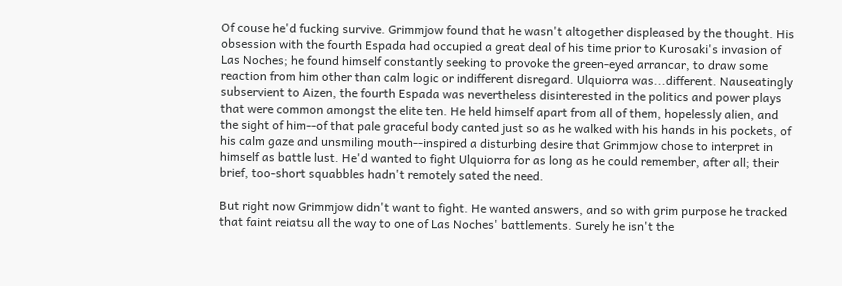Of couse he'd fucking survive. Grimmjow found that he wasn't altogether displeased by the thought. His obsession with the fourth Espada had occupied a great deal of his time prior to Kurosaki's invasion of Las Noches; he found himself constantly seeking to provoke the green-eyed arrancar, to draw some reaction from him other than calm logic or indifferent disregard. Ulquiorra was...different. Nauseatingly subservient to Aizen, the fourth Espada was nevertheless disinterested in the politics and power plays that were common amongst the elite ten. He held himself apart from all of them, hopelessly alien, and the sight of him--of that pale graceful body canted just so as he walked with his hands in his pockets, of his calm gaze and unsmiling mouth--inspired a disturbing desire that Grimmjow chose to interpret in himself as battle lust. He'd wanted to fight Ulquiorra for as long as he could remember, after all; their brief, too-short squabbles hadn't remotely sated the need.

But right now Grimmjow didn't want to fight. He wanted answers, and so with grim purpose he tracked that faint reiatsu all the way to one of Las Noches' battlements. Surely he isn't the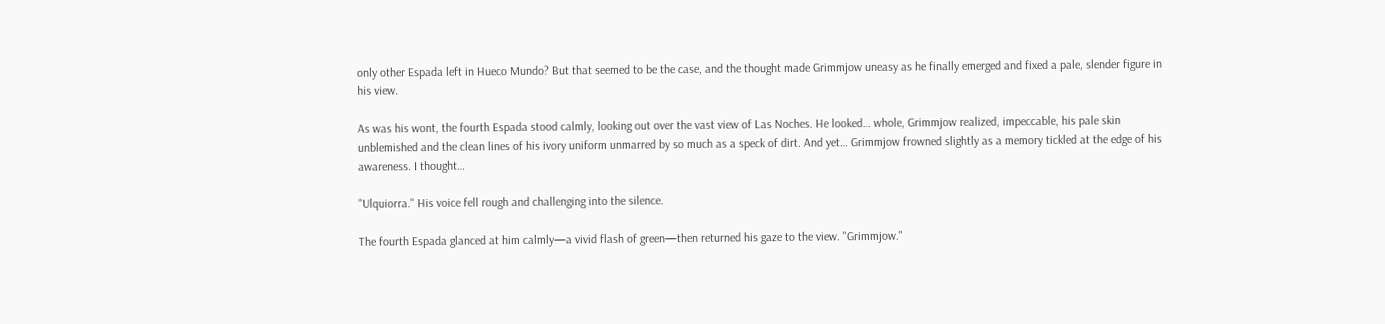only other Espada left in Hueco Mundo? But that seemed to be the case, and the thought made Grimmjow uneasy as he finally emerged and fixed a pale, slender figure in his view.

As was his wont, the fourth Espada stood calmly, looking out over the vast view of Las Noches. He looked… whole, Grimmjow realized, impeccable, his pale skin unblemished and the clean lines of his ivory uniform unmarred by so much as a speck of dirt. And yet… Grimmjow frowned slightly as a memory tickled at the edge of his awareness. I thought…

"Ulquiorra." His voice fell rough and challenging into the silence.

The fourth Espada glanced at him calmly—a vivid flash of green—then returned his gaze to the view. "Grimmjow."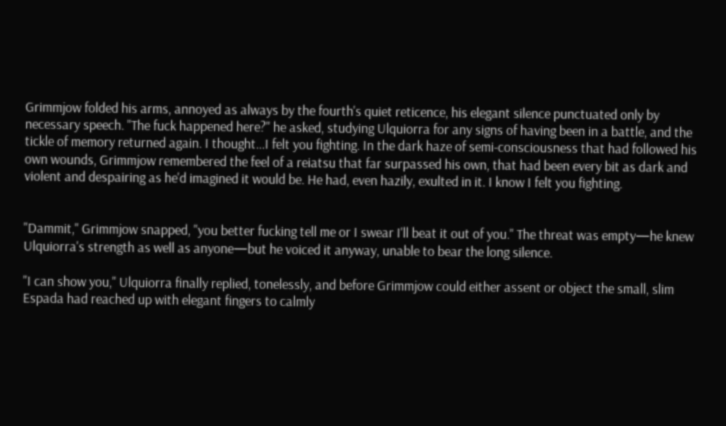Grimmjow folded his arms, annoyed as always by the fourth's quiet reticence, his elegant silence punctuated only by necessary speech. "The fuck happened here?" he asked, studying Ulquiorra for any signs of having been in a battle, and the tickle of memory returned again. I thought…I felt you fighting. In the dark haze of semi-consciousness that had followed his own wounds, Grimmjow remembered the feel of a reiatsu that far surpassed his own, that had been every bit as dark and violent and despairing as he'd imagined it would be. He had, even hazily, exulted in it. I know I felt you fighting.


"Dammit," Grimmjow snapped, "you better fucking tell me or I swear I'll beat it out of you." The threat was empty—he knew Ulquiorra's strength as well as anyone—but he voiced it anyway, unable to bear the long silence.

"I can show you," Ulquiorra finally replied, tonelessly, and before Grimmjow could either assent or object the small, slim Espada had reached up with elegant fingers to calmly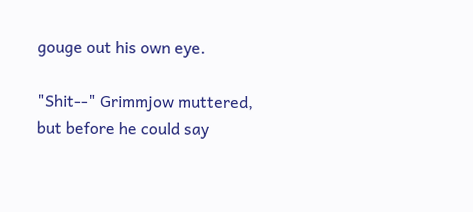gouge out his own eye.

"Shit--" Grimmjow muttered, but before he could say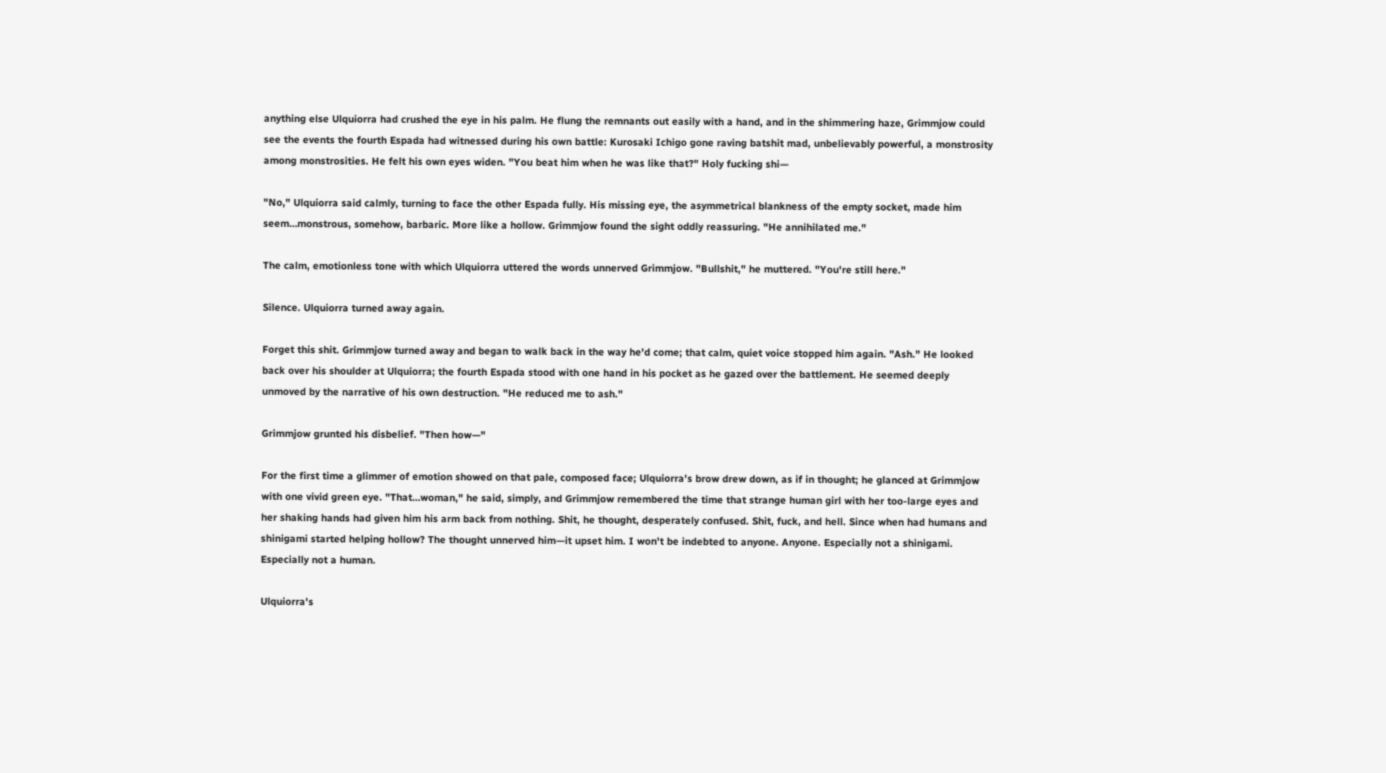anything else Ulquiorra had crushed the eye in his palm. He flung the remnants out easily with a hand, and in the shimmering haze, Grimmjow could see the events the fourth Espada had witnessed during his own battle: Kurosaki Ichigo gone raving batshit mad, unbelievably powerful, a monstrosity among monstrosities. He felt his own eyes widen. "You beat him when he was like that?" Holy fucking shi—

"No," Ulquiorra said calmly, turning to face the other Espada fully. His missing eye, the asymmetrical blankness of the empty socket, made him seem…monstrous, somehow, barbaric. More like a hollow. Grimmjow found the sight oddly reassuring. "He annihilated me."

The calm, emotionless tone with which Ulquiorra uttered the words unnerved Grimmjow. "Bullshit," he muttered. "You're still here."

Silence. Ulquiorra turned away again.

Forget this shit. Grimmjow turned away and began to walk back in the way he'd come; that calm, quiet voice stopped him again. "Ash." He looked back over his shoulder at Ulquiorra; the fourth Espada stood with one hand in his pocket as he gazed over the battlement. He seemed deeply unmoved by the narrative of his own destruction. "He reduced me to ash."

Grimmjow grunted his disbelief. "Then how—"

For the first time a glimmer of emotion showed on that pale, composed face; Ulquiorra's brow drew down, as if in thought; he glanced at Grimmjow with one vivid green eye. "That…woman," he said, simply, and Grimmjow remembered the time that strange human girl with her too-large eyes and her shaking hands had given him his arm back from nothing. Shit, he thought, desperately confused. Shit, fuck, and hell. Since when had humans and shinigami started helping hollow? The thought unnerved him—it upset him. I won't be indebted to anyone. Anyone. Especially not a shinigami. Especially not a human.

Ulquiorra's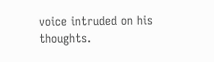voice intruded on his thoughts.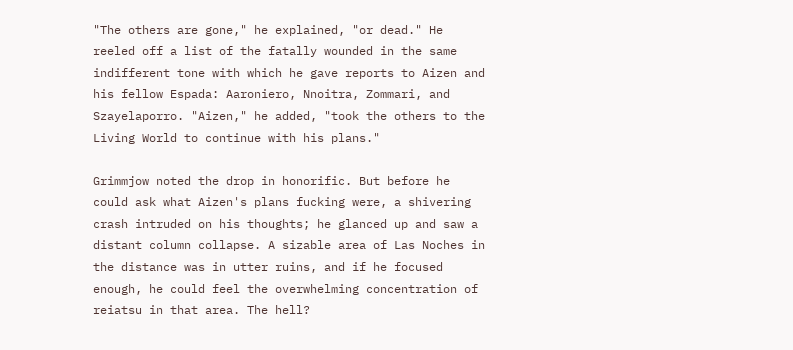"The others are gone," he explained, "or dead." He reeled off a list of the fatally wounded in the same indifferent tone with which he gave reports to Aizen and his fellow Espada: Aaroniero, Nnoitra, Zommari, and Szayelaporro. "Aizen," he added, "took the others to the Living World to continue with his plans."

Grimmjow noted the drop in honorific. But before he could ask what Aizen's plans fucking were, a shivering crash intruded on his thoughts; he glanced up and saw a distant column collapse. A sizable area of Las Noches in the distance was in utter ruins, and if he focused enough, he could feel the overwhelming concentration of reiatsu in that area. The hell?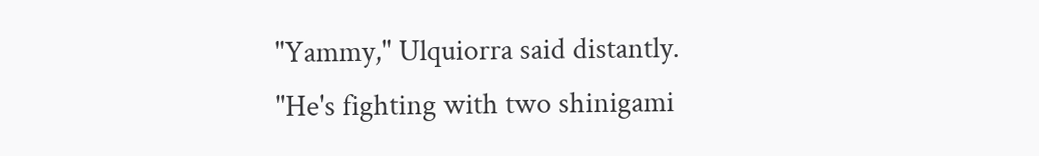"Yammy," Ulquiorra said distantly. "He's fighting with two shinigami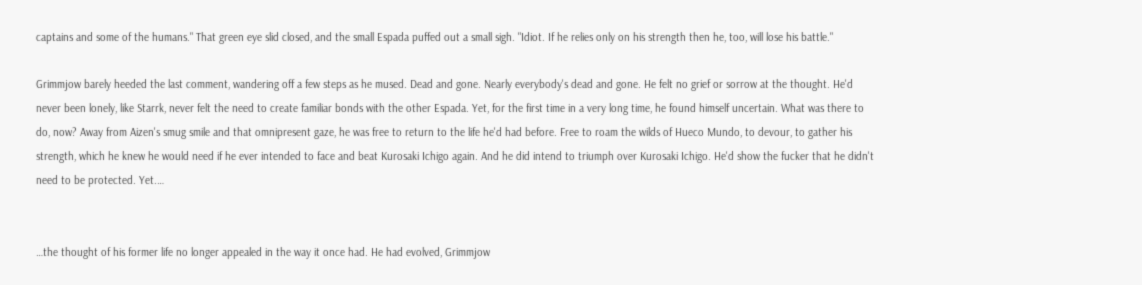captains and some of the humans." That green eye slid closed, and the small Espada puffed out a small sigh. "Idiot. If he relies only on his strength then he, too, will lose his battle."

Grimmjow barely heeded the last comment, wandering off a few steps as he mused. Dead and gone. Nearly everybody's dead and gone. He felt no grief or sorrow at the thought. He'd never been lonely, like Starrk, never felt the need to create familiar bonds with the other Espada. Yet, for the first time in a very long time, he found himself uncertain. What was there to do, now? Away from Aizen's smug smile and that omnipresent gaze, he was free to return to the life he'd had before. Free to roam the wilds of Hueco Mundo, to devour, to gather his strength, which he knew he would need if he ever intended to face and beat Kurosaki Ichigo again. And he did intend to triumph over Kurosaki Ichigo. He'd show the fucker that he didn't need to be protected. Yet.…


…the thought of his former life no longer appealed in the way it once had. He had evolved, Grimmjow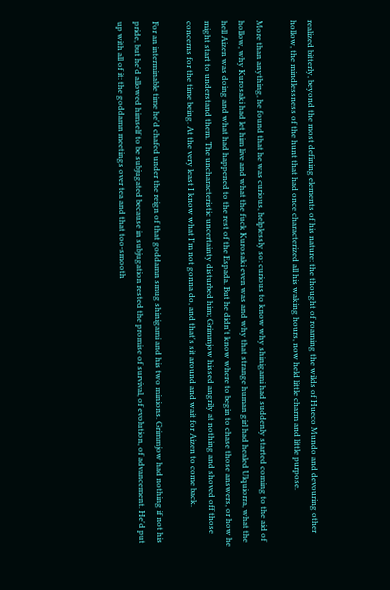realized bitterly, beyond the most defining elements of his nature: the thought of roaming the wilds of Hueco Mundo and devouring other hollow, the mindlessness of the hunt that had once characterized all his waking hours, now held little charm and little purpose.

More than anything, he found that he was curious, helplessly so: curious to know why shinigami had suddenly started coming to the aid of hollow, why Kurosaki had let him live and what the fuck Kurosaki even was and why that strange human girl had healed Ulquiorra, what the hell Aizen was doing and what had happened to the rest of the Espada. But he didn't know where to begin to chase those answers, or how he might start to understand them. The uncharacteristic uncertainty disturbed him; Grimmjow hissed angrily at nothing and shoved off those concerns for the time being. At the very least I know what I'm not gonna do, and that's sit around and wait for Aizen to come back.

For an interminable time he'd chafed under the reign of that goddamn smug shinigami and his two minions. Grimmjow had nothing if not his pride, but he'd allowed himself to be subjugated because in subjugation rested the promise of survival, of evolution, of advancement. He'd put up with all of it: the goddamn meetings over tea and that too-smooth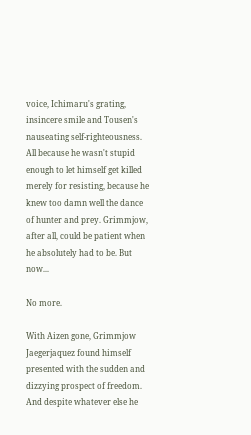voice, Ichimaru's grating, insincere smile and Tousen's nauseating self-righteousness. All because he wasn't stupid enough to let himself get killed merely for resisting, because he knew too damn well the dance of hunter and prey. Grimmjow, after all, could be patient when he absolutely had to be. But now...

No more.

With Aizen gone, Grimmjow Jaegerjaquez found himself presented with the sudden and dizzying prospect of freedom. And despite whatever else he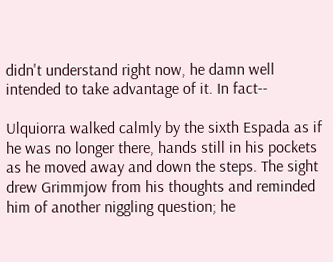didn't understand right now, he damn well intended to take advantage of it. In fact--

Ulquiorra walked calmly by the sixth Espada as if he was no longer there, hands still in his pockets as he moved away and down the steps. The sight drew Grimmjow from his thoughts and reminded him of another niggling question; he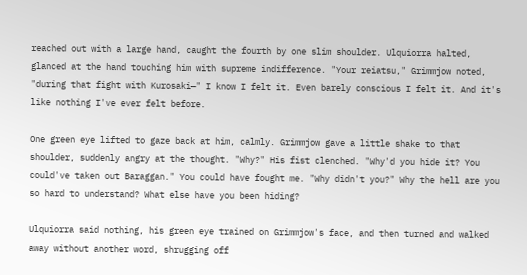reached out with a large hand, caught the fourth by one slim shoulder. Ulquiorra halted, glanced at the hand touching him with supreme indifference. "Your reiatsu," Grimmjow noted, "during that fight with Kurosaki—" I know I felt it. Even barely conscious I felt it. And it's like nothing I've ever felt before.

One green eye lifted to gaze back at him, calmly. Grimmjow gave a little shake to that shoulder, suddenly angry at the thought. "Why?" His fist clenched. "Why'd you hide it? You could've taken out Baraggan." You could have fought me. "Why didn't you?" Why the hell are you so hard to understand? What else have you been hiding?

Ulquiorra said nothing, his green eye trained on Grimmjow's face, and then turned and walked away without another word, shrugging off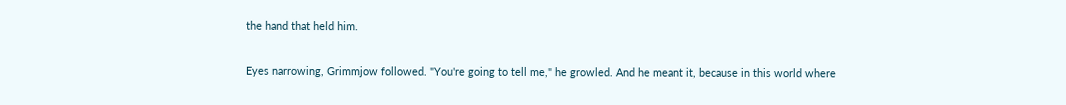the hand that held him.

Eyes narrowing, Grimmjow followed. "You're going to tell me," he growled. And he meant it, because in this world where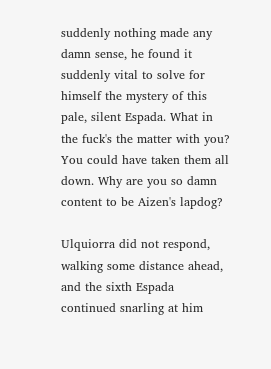suddenly nothing made any damn sense, he found it suddenly vital to solve for himself the mystery of this pale, silent Espada. What in the fuck's the matter with you? You could have taken them all down. Why are you so damn content to be Aizen's lapdog?

Ulquiorra did not respond, walking some distance ahead, and the sixth Espada continued snarling at him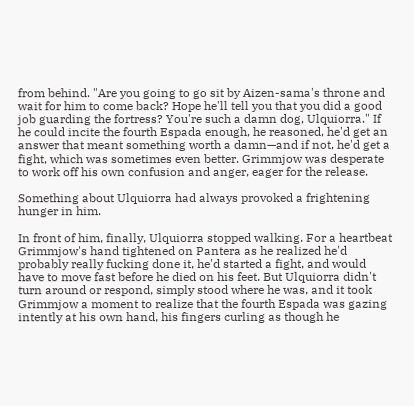from behind. "Are you going to go sit by Aizen-sama's throne and wait for him to come back? Hope he'll tell you that you did a good job guarding the fortress? You're such a damn dog, Ulquiorra." If he could incite the fourth Espada enough, he reasoned, he'd get an answer that meant something worth a damn—and if not, he'd get a fight, which was sometimes even better. Grimmjow was desperate to work off his own confusion and anger, eager for the release.

Something about Ulquiorra had always provoked a frightening hunger in him.

In front of him, finally, Ulquiorra stopped walking. For a heartbeat Grimmjow's hand tightened on Pantera as he realized he'd probably really fucking done it, he'd started a fight, and would have to move fast before he died on his feet. But Ulquiorra didn't turn around or respond, simply stood where he was, and it took Grimmjow a moment to realize that the fourth Espada was gazing intently at his own hand, his fingers curling as though he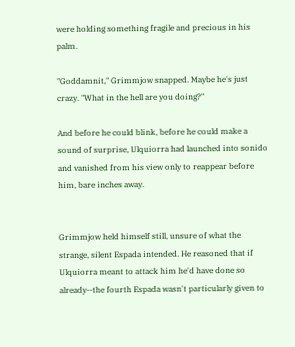were holding something fragile and precious in his palm.

"Goddamnit," Grimmjow snapped. Maybe he's just crazy. "What in the hell are you doing?"

And before he could blink, before he could make a sound of surprise, Ulquiorra had launched into sonido and vanished from his view only to reappear before him, bare inches away.


Grimmjow held himself still, unsure of what the strange, silent Espada intended. He reasoned that if Ulquiorra meant to attack him he'd have done so already--the fourth Espada wasn't particularly given to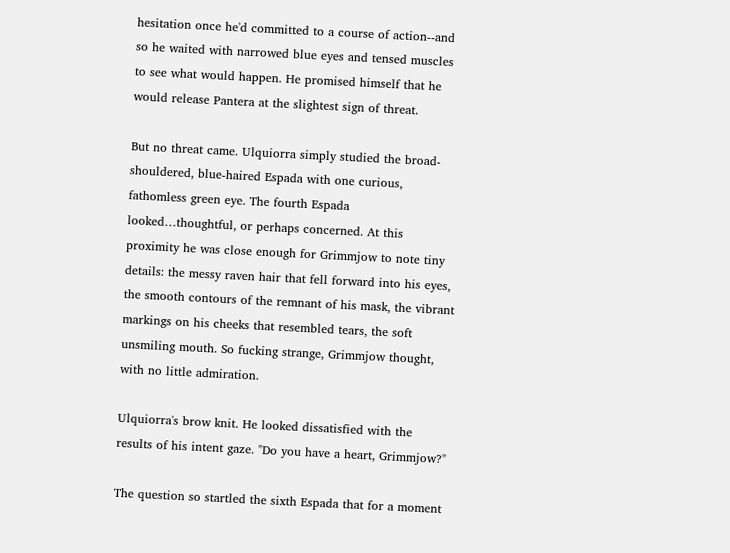hesitation once he'd committed to a course of action--and so he waited with narrowed blue eyes and tensed muscles to see what would happen. He promised himself that he would release Pantera at the slightest sign of threat.

But no threat came. Ulquiorra simply studied the broad-shouldered, blue-haired Espada with one curious, fathomless green eye. The fourth Espada looked…thoughtful, or perhaps concerned. At this proximity he was close enough for Grimmjow to note tiny details: the messy raven hair that fell forward into his eyes, the smooth contours of the remnant of his mask, the vibrant markings on his cheeks that resembled tears, the soft unsmiling mouth. So fucking strange, Grimmjow thought, with no little admiration.

Ulquiorra's brow knit. He looked dissatisfied with the results of his intent gaze. "Do you have a heart, Grimmjow?"

The question so startled the sixth Espada that for a moment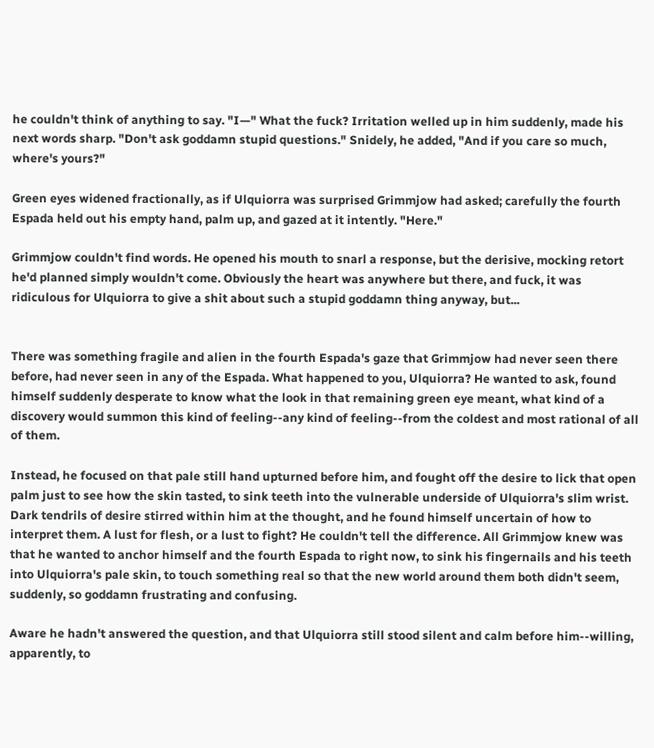he couldn't think of anything to say. "I—" What the fuck? Irritation welled up in him suddenly, made his next words sharp. "Don't ask goddamn stupid questions." Snidely, he added, "And if you care so much, where's yours?"

Green eyes widened fractionally, as if Ulquiorra was surprised Grimmjow had asked; carefully the fourth Espada held out his empty hand, palm up, and gazed at it intently. "Here."

Grimmjow couldn't find words. He opened his mouth to snarl a response, but the derisive, mocking retort he'd planned simply wouldn't come. Obviously the heart was anywhere but there, and fuck, it was ridiculous for Ulquiorra to give a shit about such a stupid goddamn thing anyway, but...


There was something fragile and alien in the fourth Espada's gaze that Grimmjow had never seen there before, had never seen in any of the Espada. What happened to you, Ulquiorra? He wanted to ask, found himself suddenly desperate to know what the look in that remaining green eye meant, what kind of a discovery would summon this kind of feeling--any kind of feeling--from the coldest and most rational of all of them.

Instead, he focused on that pale still hand upturned before him, and fought off the desire to lick that open palm just to see how the skin tasted, to sink teeth into the vulnerable underside of Ulquiorra's slim wrist. Dark tendrils of desire stirred within him at the thought, and he found himself uncertain of how to interpret them. A lust for flesh, or a lust to fight? He couldn't tell the difference. All Grimmjow knew was that he wanted to anchor himself and the fourth Espada to right now, to sink his fingernails and his teeth into Ulquiorra's pale skin, to touch something real so that the new world around them both didn't seem, suddenly, so goddamn frustrating and confusing.

Aware he hadn't answered the question, and that Ulquiorra still stood silent and calm before him--willing, apparently, to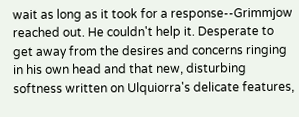wait as long as it took for a response--Grimmjow reached out. He couldn't help it. Desperate to get away from the desires and concerns ringing in his own head and that new, disturbing softness written on Ulquiorra's delicate features,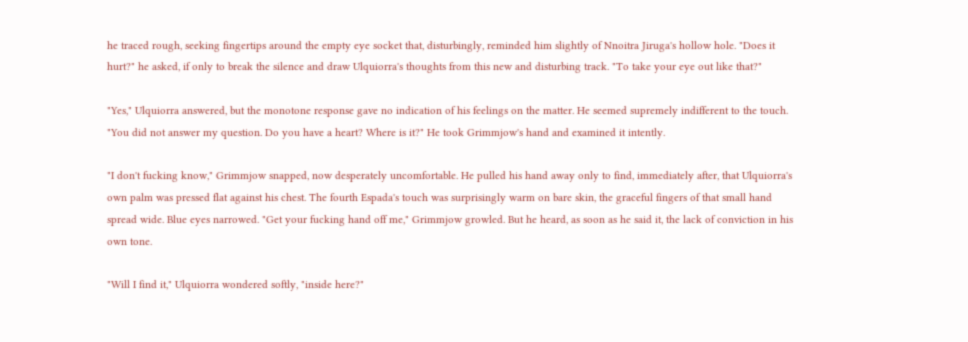he traced rough, seeking fingertips around the empty eye socket that, disturbingly, reminded him slightly of Nnoitra Jiruga's hollow hole. "Does it hurt?" he asked, if only to break the silence and draw Ulquiorra's thoughts from this new and disturbing track. "To take your eye out like that?"

"Yes," Ulquiorra answered, but the monotone response gave no indication of his feelings on the matter. He seemed supremely indifferent to the touch. "You did not answer my question. Do you have a heart? Where is it?" He took Grimmjow's hand and examined it intently.

"I don't fucking know," Grimmjow snapped, now desperately uncomfortable. He pulled his hand away only to find, immediately after, that Ulquiorra's own palm was pressed flat against his chest. The fourth Espada's touch was surprisingly warm on bare skin, the graceful fingers of that small hand spread wide. Blue eyes narrowed. "Get your fucking hand off me," Grimmjow growled. But he heard, as soon as he said it, the lack of conviction in his own tone.

"Will I find it," Ulquiorra wondered softly, "inside here?"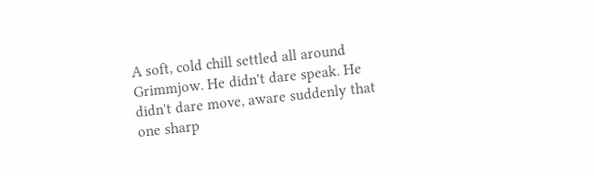A soft, cold chill settled all around Grimmjow. He didn't dare speak. He didn't dare move, aware suddenly that one sharp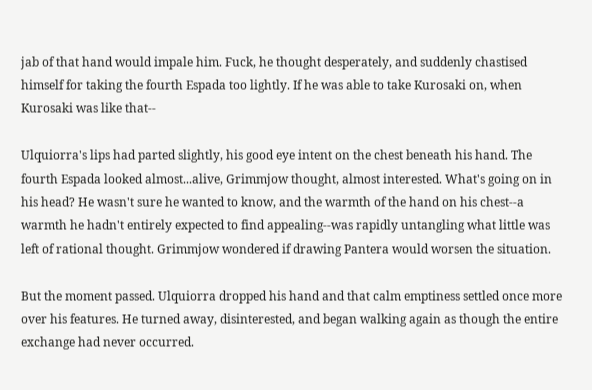jab of that hand would impale him. Fuck, he thought desperately, and suddenly chastised himself for taking the fourth Espada too lightly. If he was able to take Kurosaki on, when Kurosaki was like that--

Ulquiorra's lips had parted slightly, his good eye intent on the chest beneath his hand. The fourth Espada looked almost...alive, Grimmjow thought, almost interested. What's going on in his head? He wasn't sure he wanted to know, and the warmth of the hand on his chest--a warmth he hadn't entirely expected to find appealing--was rapidly untangling what little was left of rational thought. Grimmjow wondered if drawing Pantera would worsen the situation.

But the moment passed. Ulquiorra dropped his hand and that calm emptiness settled once more over his features. He turned away, disinterested, and began walking again as though the entire exchange had never occurred.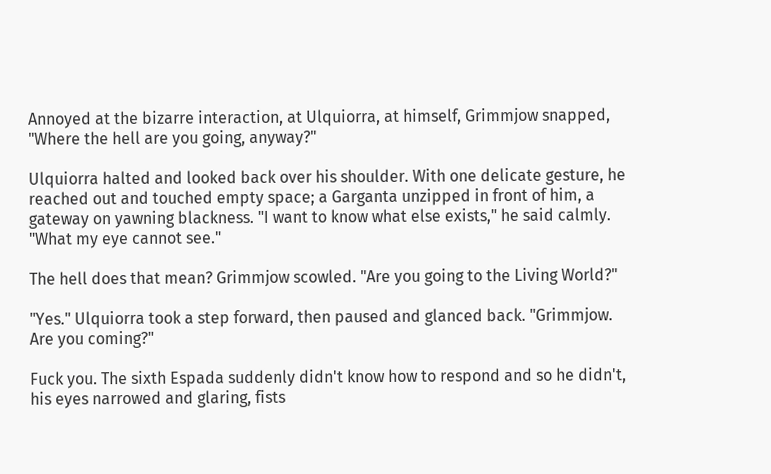Annoyed at the bizarre interaction, at Ulquiorra, at himself, Grimmjow snapped, "Where the hell are you going, anyway?"

Ulquiorra halted and looked back over his shoulder. With one delicate gesture, he reached out and touched empty space; a Garganta unzipped in front of him, a gateway on yawning blackness. "I want to know what else exists," he said calmly. "What my eye cannot see."

The hell does that mean? Grimmjow scowled. "Are you going to the Living World?"

"Yes." Ulquiorra took a step forward, then paused and glanced back. "Grimmjow. Are you coming?"

Fuck you. The sixth Espada suddenly didn't know how to respond and so he didn't, his eyes narrowed and glaring, fists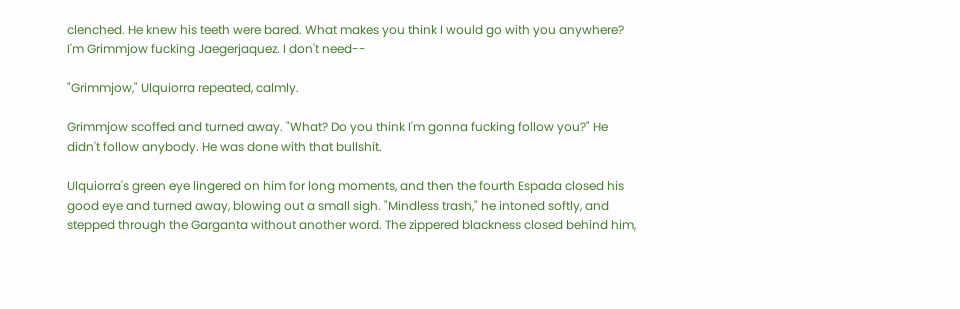clenched. He knew his teeth were bared. What makes you think I would go with you anywhere? I'm Grimmjow fucking Jaegerjaquez. I don't need--

"Grimmjow," Ulquiorra repeated, calmly.

Grimmjow scoffed and turned away. "What? Do you think I'm gonna fucking follow you?" He didn't follow anybody. He was done with that bullshit.

Ulquiorra's green eye lingered on him for long moments, and then the fourth Espada closed his good eye and turned away, blowing out a small sigh. "Mindless trash," he intoned softly, and stepped through the Garganta without another word. The zippered blackness closed behind him,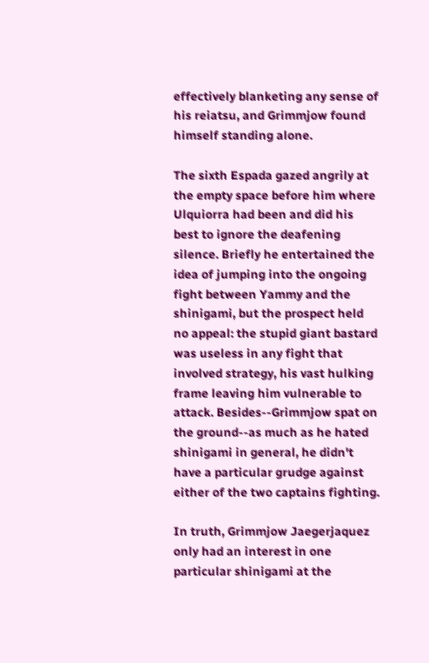effectively blanketing any sense of his reiatsu, and Grimmjow found himself standing alone.

The sixth Espada gazed angrily at the empty space before him where Ulquiorra had been and did his best to ignore the deafening silence. Briefly he entertained the idea of jumping into the ongoing fight between Yammy and the shinigami, but the prospect held no appeal: the stupid giant bastard was useless in any fight that involved strategy, his vast hulking frame leaving him vulnerable to attack. Besides--Grimmjow spat on the ground--as much as he hated shinigami in general, he didn't have a particular grudge against either of the two captains fighting.

In truth, Grimmjow Jaegerjaquez only had an interest in one particular shinigami at the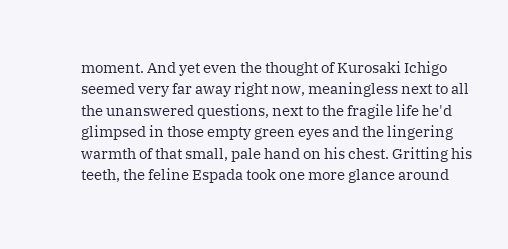moment. And yet even the thought of Kurosaki Ichigo seemed very far away right now, meaningless next to all the unanswered questions, next to the fragile life he'd glimpsed in those empty green eyes and the lingering warmth of that small, pale hand on his chest. Gritting his teeth, the feline Espada took one more glance around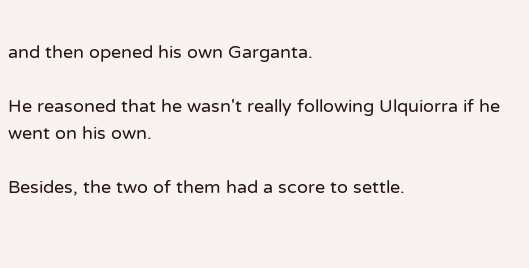and then opened his own Garganta.

He reasoned that he wasn't really following Ulquiorra if he went on his own.

Besides, the two of them had a score to settle.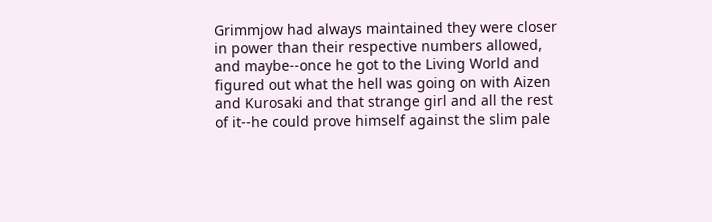Grimmjow had always maintained they were closer in power than their respective numbers allowed, and maybe--once he got to the Living World and figured out what the hell was going on with Aizen and Kurosaki and that strange girl and all the rest of it--he could prove himself against the slim pale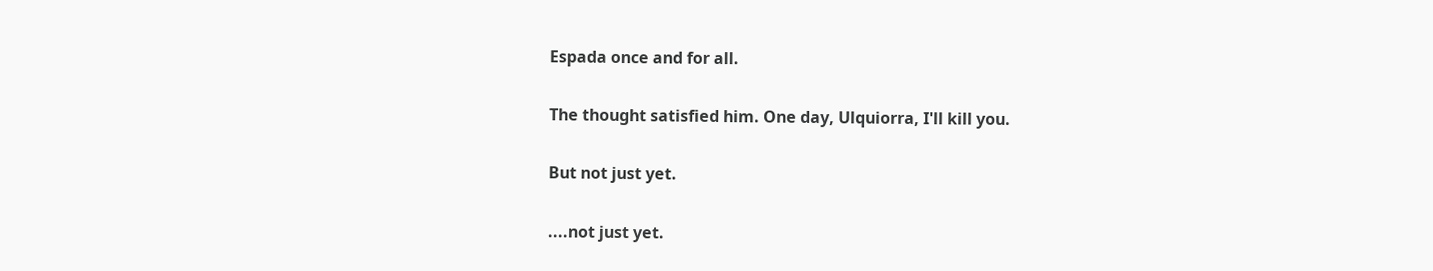Espada once and for all.

The thought satisfied him. One day, Ulquiorra, I'll kill you.

But not just yet.

....not just yet.